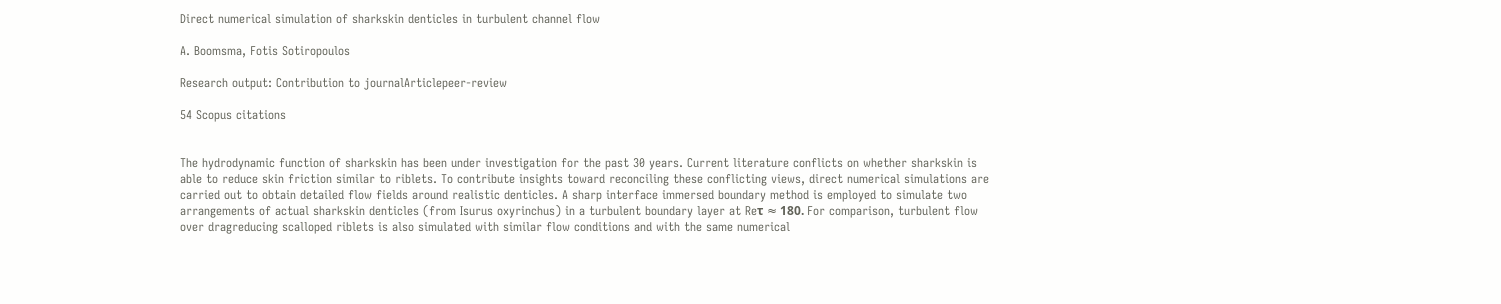Direct numerical simulation of sharkskin denticles in turbulent channel flow

A. Boomsma, Fotis Sotiropoulos

Research output: Contribution to journalArticlepeer-review

54 Scopus citations


The hydrodynamic function of sharkskin has been under investigation for the past 30 years. Current literature conflicts on whether sharkskin is able to reduce skin friction similar to riblets. To contribute insights toward reconciling these conflicting views, direct numerical simulations are carried out to obtain detailed flow fields around realistic denticles. A sharp interface immersed boundary method is employed to simulate two arrangements of actual sharkskin denticles (from Isurus oxyrinchus) in a turbulent boundary layer at Reτ ≈ 180. For comparison, turbulent flow over dragreducing scalloped riblets is also simulated with similar flow conditions and with the same numerical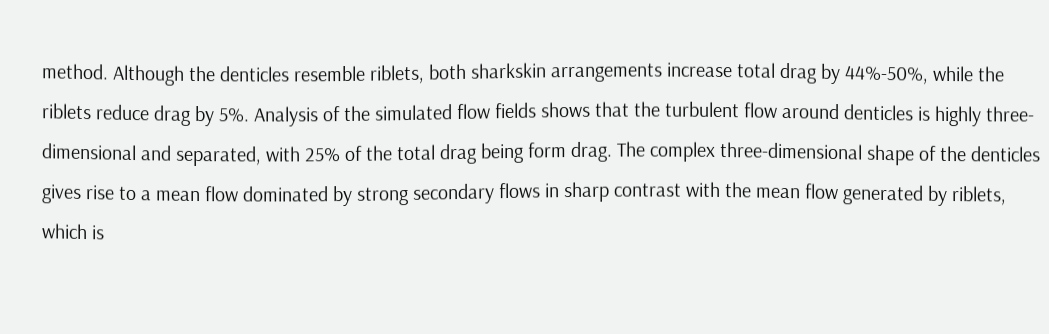method. Although the denticles resemble riblets, both sharkskin arrangements increase total drag by 44%-50%, while the riblets reduce drag by 5%. Analysis of the simulated flow fields shows that the turbulent flow around denticles is highly three-dimensional and separated, with 25% of the total drag being form drag. The complex three-dimensional shape of the denticles gives rise to a mean flow dominated by strong secondary flows in sharp contrast with the mean flow generated by riblets, which is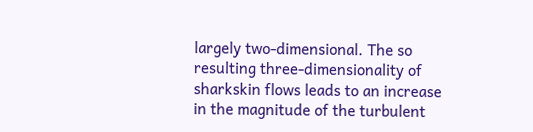largely two-dimensional. The so resulting three-dimensionality of sharkskin flows leads to an increase in the magnitude of the turbulent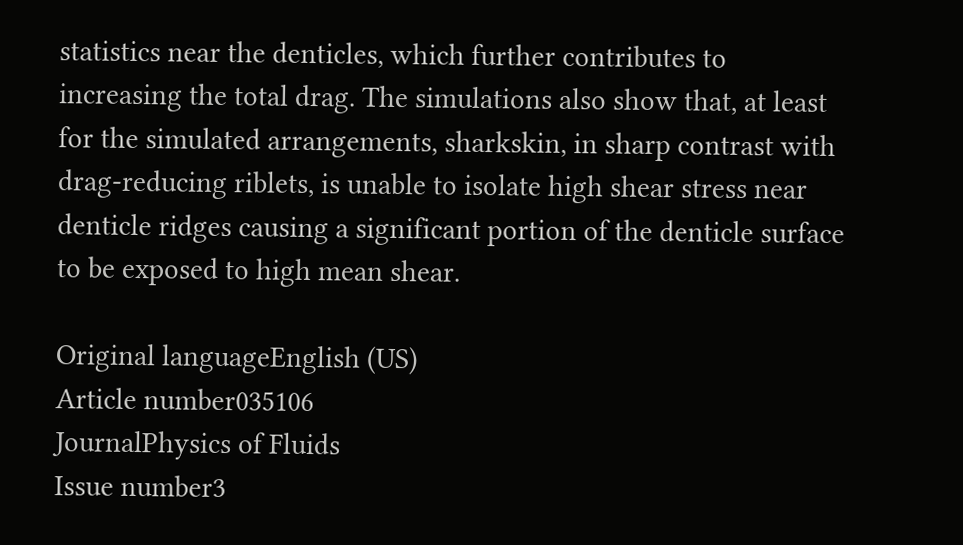statistics near the denticles, which further contributes to increasing the total drag. The simulations also show that, at least for the simulated arrangements, sharkskin, in sharp contrast with drag-reducing riblets, is unable to isolate high shear stress near denticle ridges causing a significant portion of the denticle surface to be exposed to high mean shear.

Original languageEnglish (US)
Article number035106
JournalPhysics of Fluids
Issue number3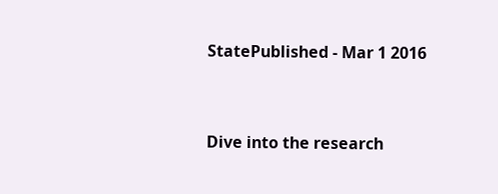StatePublished - Mar 1 2016


Dive into the research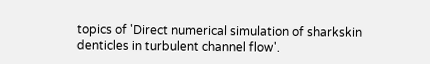topics of 'Direct numerical simulation of sharkskin denticles in turbulent channel flow'.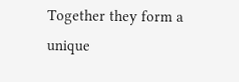Together they form a unique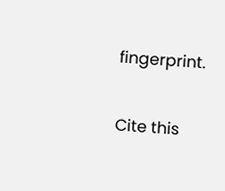fingerprint.

Cite this